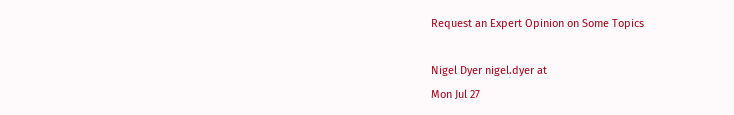Request an Expert Opinion on Some Topics

Nigel Dyer nigel.dyer at
Mon Jul 27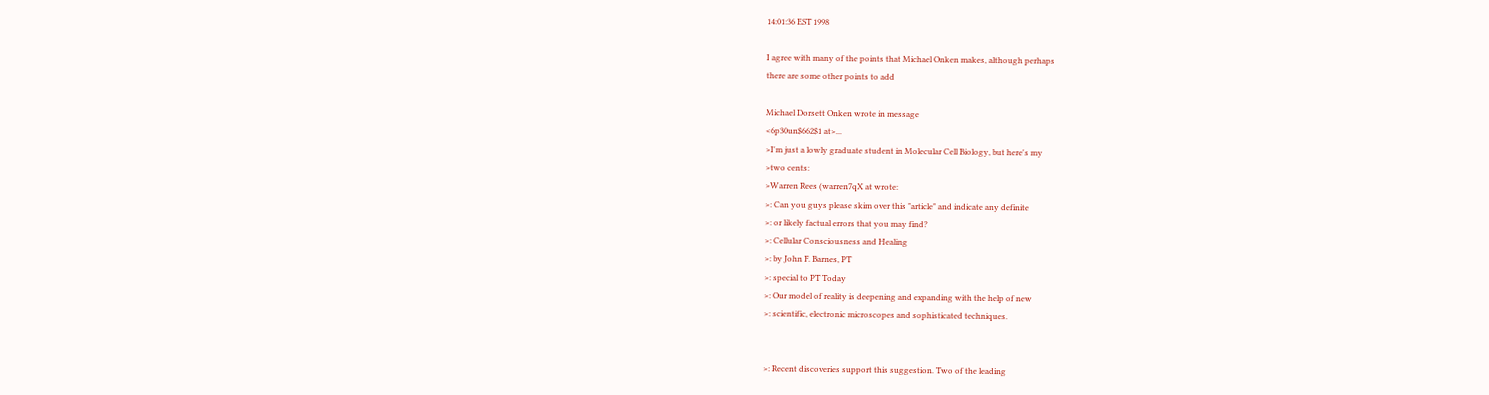14:01:36 EST 1998

I agree with many of the points that Michael Onken makes, although perhaps
there are some other points to add

Michael Dorsett Onken wrote in message
<6p30un$662$1 at>...
>I'm just a lowly graduate student in Molecular Cell Biology, but here's my
>two cents:
>Warren Rees (warren7qX at wrote:
>: Can you guys please skim over this "article" and indicate any definite
>: or likely factual errors that you may find?
>: Cellular Consciousness and Healing
>: by John F. Barnes, PT
>: special to PT Today
>: Our model of reality is deepening and expanding with the help of new
>: scientific, electronic microscopes and sophisticated techniques.


>: Recent discoveries support this suggestion. Two of the leading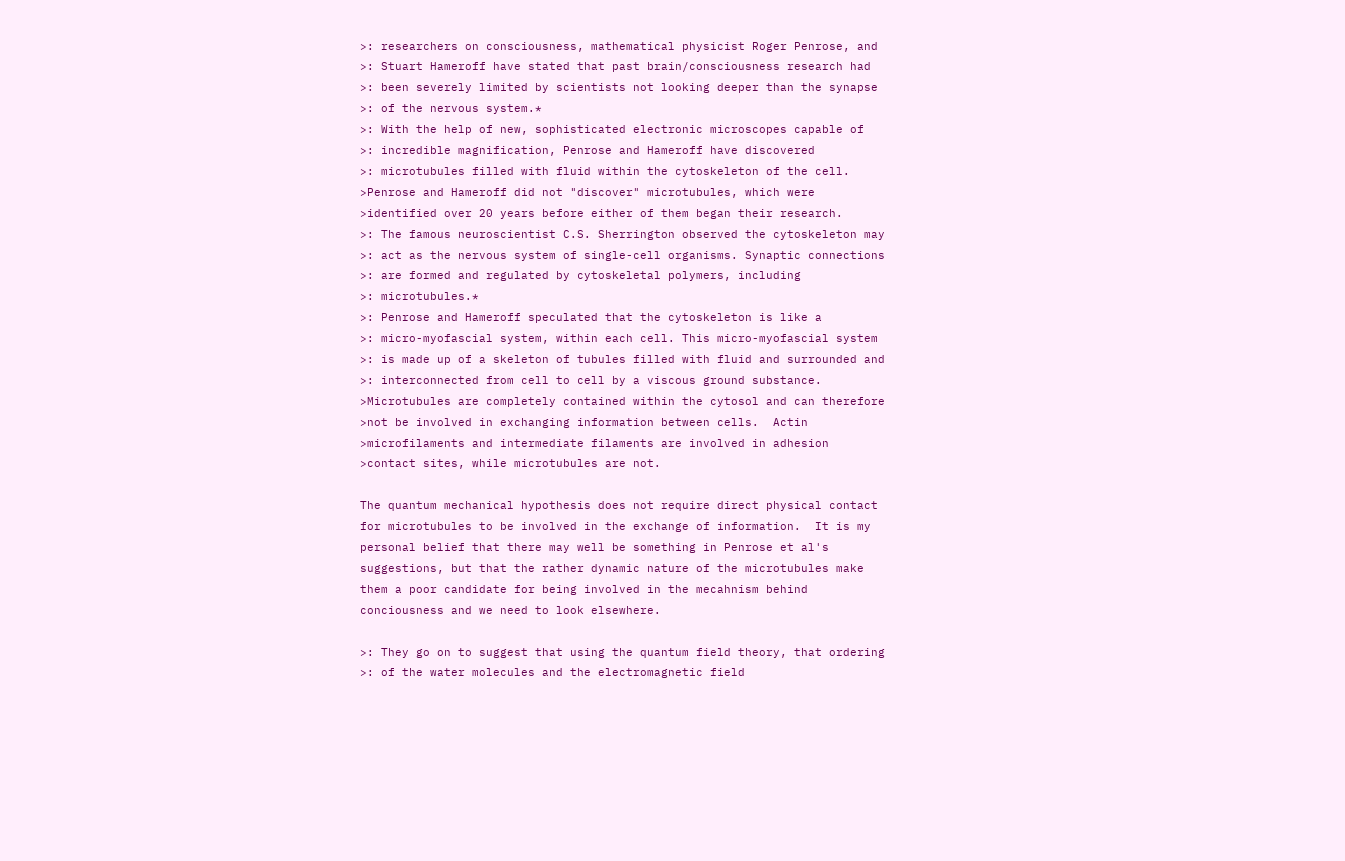>: researchers on consciousness, mathematical physicist Roger Penrose, and
>: Stuart Hameroff have stated that past brain/consciousness research had
>: been severely limited by scientists not looking deeper than the synapse
>: of the nervous system.*
>: With the help of new, sophisticated electronic microscopes capable of
>: incredible magnification, Penrose and Hameroff have discovered
>: microtubules filled with fluid within the cytoskeleton of the cell.
>Penrose and Hameroff did not "discover" microtubules, which were
>identified over 20 years before either of them began their research.
>: The famous neuroscientist C.S. Sherrington observed the cytoskeleton may
>: act as the nervous system of single-cell organisms. Synaptic connections
>: are formed and regulated by cytoskeletal polymers, including
>: microtubules.*
>: Penrose and Hameroff speculated that the cytoskeleton is like a
>: micro-myofascial system, within each cell. This micro-myofascial system
>: is made up of a skeleton of tubules filled with fluid and surrounded and
>: interconnected from cell to cell by a viscous ground substance.
>Microtubules are completely contained within the cytosol and can therefore
>not be involved in exchanging information between cells.  Actin
>microfilaments and intermediate filaments are involved in adhesion
>contact sites, while microtubules are not.

The quantum mechanical hypothesis does not require direct physical contact
for microtubules to be involved in the exchange of information.  It is my
personal belief that there may well be something in Penrose et al's
suggestions, but that the rather dynamic nature of the microtubules make
them a poor candidate for being involved in the mecahnism behind
conciousness and we need to look elsewhere.

>: They go on to suggest that using the quantum field theory, that ordering
>: of the water molecules and the electromagnetic field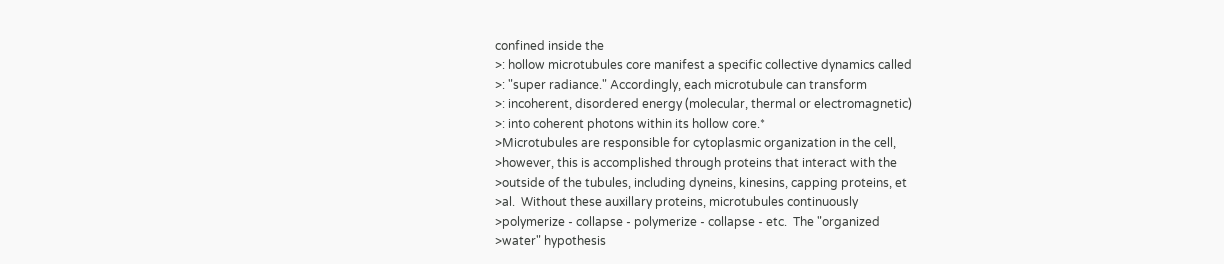confined inside the
>: hollow microtubules core manifest a specific collective dynamics called
>: "super radiance." Accordingly, each microtubule can transform
>: incoherent, disordered energy (molecular, thermal or electromagnetic)
>: into coherent photons within its hollow core.*
>Microtubules are responsible for cytoplasmic organization in the cell,
>however, this is accomplished through proteins that interact with the
>outside of the tubules, including dyneins, kinesins, capping proteins, et
>al.  Without these auxillary proteins, microtubules continuously
>polymerize - collapse - polymerize - collapse - etc.  The "organized
>water" hypothesis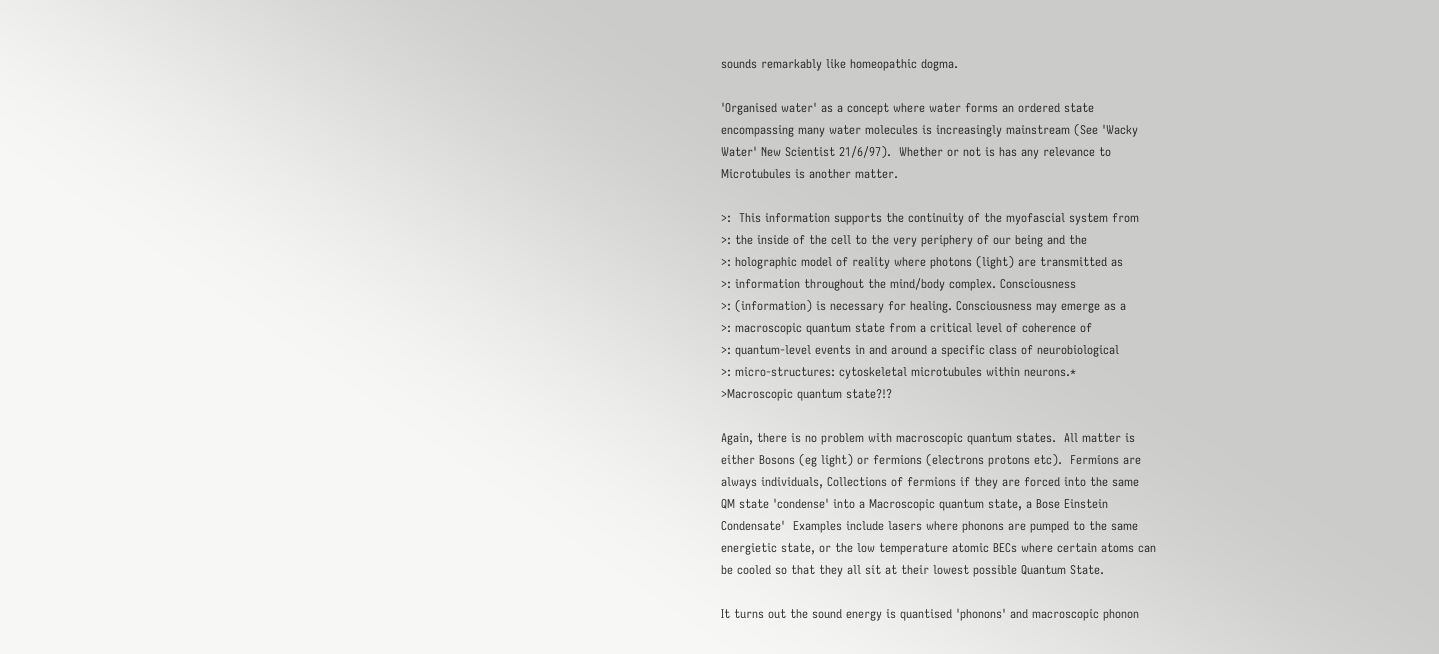sounds remarkably like homeopathic dogma.

'Organised water' as a concept where water forms an ordered state
encompassing many water molecules is increasingly mainstream (See 'Wacky
Water' New Scientist 21/6/97).  Whether or not is has any relevance to
Microtubules is another matter.

>:  This information supports the continuity of the myofascial system from
>: the inside of the cell to the very periphery of our being and the
>: holographic model of reality where photons (light) are transmitted as
>: information throughout the mind/body complex. Consciousness
>: (information) is necessary for healing. Consciousness may emerge as a
>: macroscopic quantum state from a critical level of coherence of
>: quantum-level events in and around a specific class of neurobiological
>: micro-structures: cytoskeletal microtubules within neurons.*
>Macroscopic quantum state?!?

Again, there is no problem with macroscopic quantum states.  All matter is
either Bosons (eg light) or fermions (electrons protons etc).  Fermions are
always individuals, Collections of fermions if they are forced into the same
QM state 'condense' into a Macroscopic quantum state, a Bose Einstein
Condensate'  Examples include lasers where phonons are pumped to the same
energietic state, or the low temperature atomic BECs where certain atoms can
be cooled so that they all sit at their lowest possible Quantum State.

It turns out the sound energy is quantised 'phonons' and macroscopic phonon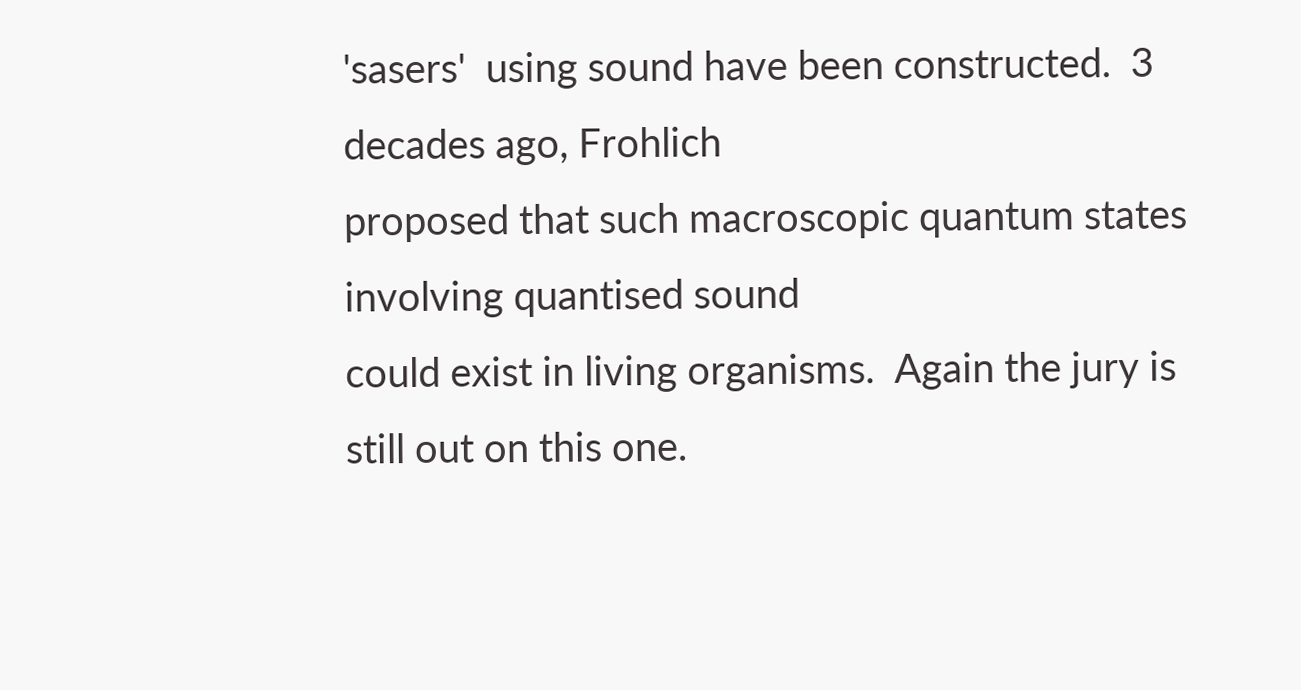'sasers'  using sound have been constructed.  3 decades ago, Frohlich
proposed that such macroscopic quantum states involving quantised sound
could exist in living organisms.  Again the jury is still out on this one.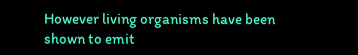However living organisms have been shown to emit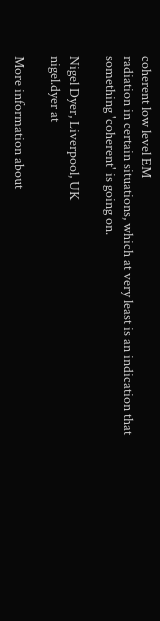coherent low level EM
radiation in certain situations, which at very least is an indication that
something 'coherent' is going on.

Nigel Dyer, Liverpool, UK
nigel.dyer at

More information about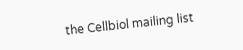the Cellbiol mailing list